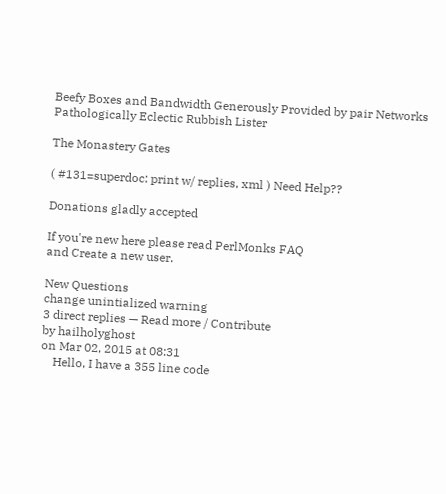Beefy Boxes and Bandwidth Generously Provided by pair Networks
Pathologically Eclectic Rubbish Lister

The Monastery Gates

( #131=superdoc: print w/ replies, xml ) Need Help??

Donations gladly accepted

If you're new here please read PerlMonks FAQ
and Create a new user.

New Questions
change unintialized warning
3 direct replies — Read more / Contribute
by hailholyghost
on Mar 02, 2015 at 08:31
    Hello, I have a 355 line code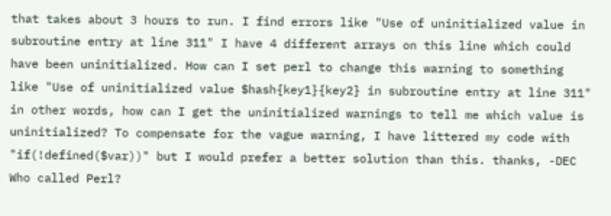that takes about 3 hours to run. I find errors like "Use of uninitialized value in subroutine entry at line 311" I have 4 different arrays on this line which could have been uninitialized. How can I set perl to change this warning to something like "Use of uninitialized value $hash{key1}{key2} in subroutine entry at line 311" in other words, how can I get the uninitialized warnings to tell me which value is uninitialized? To compensate for the vague warning, I have littered my code with "if(!defined($var))" but I would prefer a better solution than this. thanks, -DEC
Who called Perl?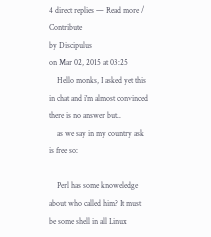4 direct replies — Read more / Contribute
by Discipulus
on Mar 02, 2015 at 03:25
    Hello monks, I asked yet this in chat and i'm almost convinced there is no answer but..
    as we say in my country ask is free so:

    Perl has some knoweledge about who called him? It must be some shell in all Linux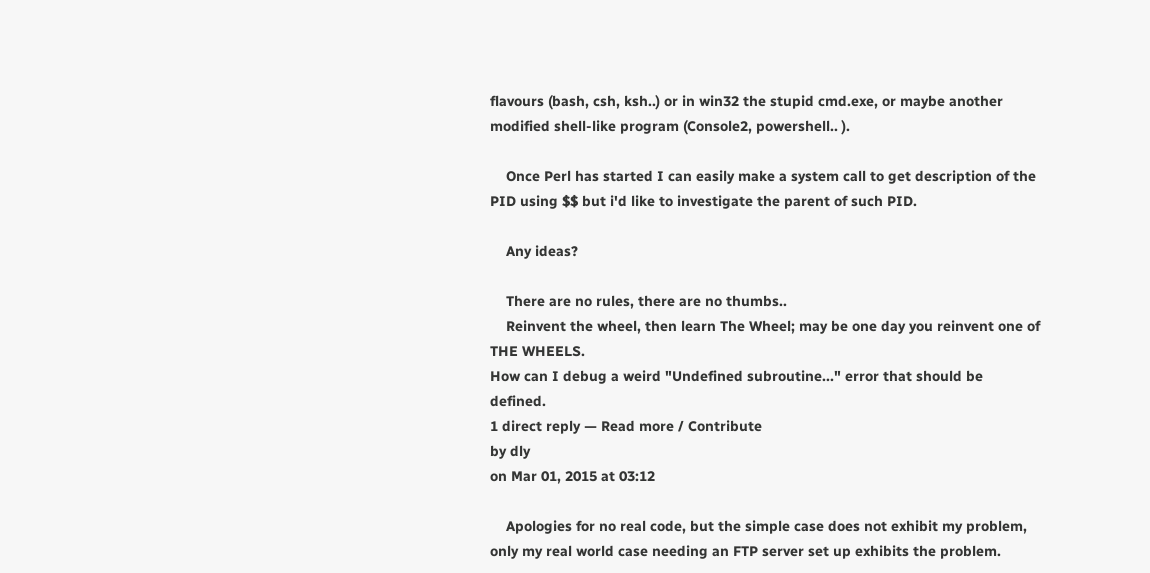flavours (bash, csh, ksh..) or in win32 the stupid cmd.exe, or maybe another modified shell-like program (Console2, powershell.. ).

    Once Perl has started I can easily make a system call to get description of the PID using $$ but i'd like to investigate the parent of such PID.

    Any ideas?

    There are no rules, there are no thumbs..
    Reinvent the wheel, then learn The Wheel; may be one day you reinvent one of THE WHEELS.
How can I debug a weird "Undefined subroutine..." error that should be defined.
1 direct reply — Read more / Contribute
by dly
on Mar 01, 2015 at 03:12

    Apologies for no real code, but the simple case does not exhibit my problem, only my real world case needing an FTP server set up exhibits the problem.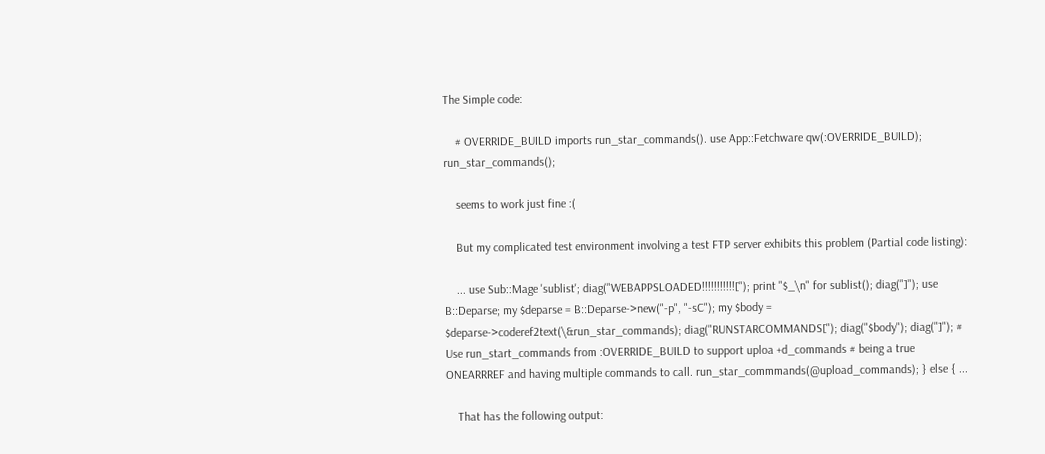The Simple code:

    # OVERRIDE_BUILD imports run_star_commands(). use App::Fetchware qw(:OVERRIDE_BUILD); run_star_commands();

    seems to work just fine :(

    But my complicated test environment involving a test FTP server exhibits this problem (Partial code listing):

    ... use Sub::Mage 'sublist'; diag("WEBAPPSLOADED!!!!!!!!!!!["); print "$_\n" for sublist(); diag("]"); use B::Deparse; my $deparse = B::Deparse->new("-p", "-sC"); my $body = $deparse->coderef2text(\&run_star_commands); diag("RUNSTARCOMMANDS["); diag("$body"); diag("]"); # Use run_start_commands from :OVERRIDE_BUILD to support uploa +d_commands # being a true ONEARRREF and having multiple commands to call. run_star_commmands(@upload_commands); } else { ...

    That has the following output: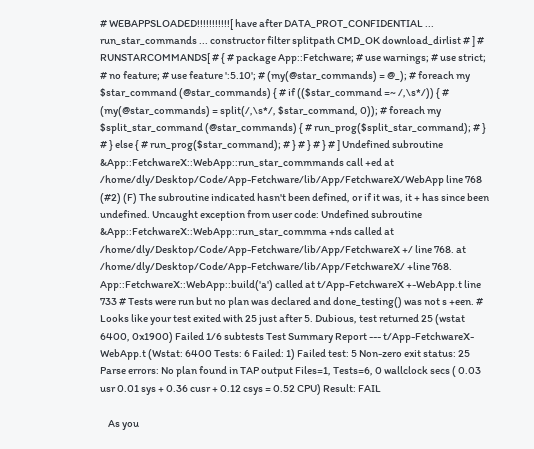# WEBAPPSLOADED!!!!!!!!!!![ have after DATA_PROT_CONFIDENTIAL ... run_star_commands ... constructor filter splitpath CMD_OK download_dirlist # ] # RUNSTARCOMMANDS[ # { # package App::Fetchware; # use warnings; # use strict; # no feature; # use feature ':5.10'; # (my(@star_commands) = @_); # foreach my $star_command (@star_commands) { # if (($star_command =~ /,\s*/)) { # (my(@star_commands) = split(/,\s*/, $star_command, 0)); # foreach my $split_star_command (@star_commands) { # run_prog($split_star_command); # } # } else { # run_prog($star_command); # } # } # } # ] Undefined subroutine &App::FetchwareX::WebApp::run_star_commmands call +ed at /home/dly/Desktop/Code/App-Fetchware/lib/App/FetchwareX/WebApp line 768 (#2) (F) The subroutine indicated hasn't been defined, or if it was, it + has since been undefined. Uncaught exception from user code: Undefined subroutine &App::FetchwareX::WebApp::run_star_commma +nds called at /home/dly/Desktop/Code/App-Fetchware/lib/App/FetchwareX +/ line 768. at /home/dly/Desktop/Code/App-Fetchware/lib/App/FetchwareX/ +line 768. App::FetchwareX::WebApp::build('a') called at t/App-FetchwareX +-WebApp.t line 733 # Tests were run but no plan was declared and done_testing() was not s +een. # Looks like your test exited with 25 just after 5. Dubious, test returned 25 (wstat 6400, 0x1900) Failed 1/6 subtests Test Summary Report --- t/App-FetchwareX-WebApp.t (Wstat: 6400 Tests: 6 Failed: 1) Failed test: 5 Non-zero exit status: 25 Parse errors: No plan found in TAP output Files=1, Tests=6, 0 wallclock secs ( 0.03 usr 0.01 sys + 0.36 cusr + 0.12 csys = 0.52 CPU) Result: FAIL

    As you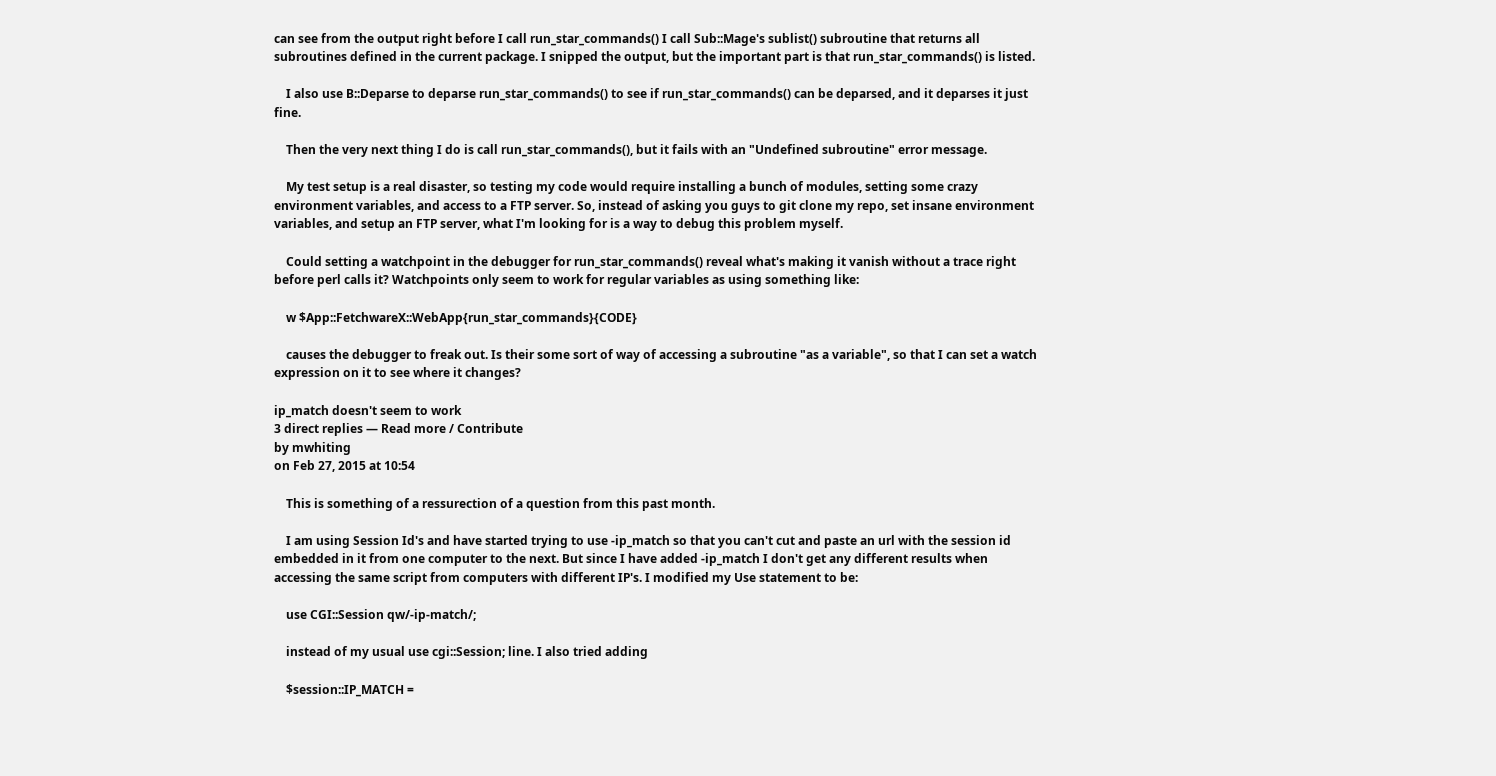can see from the output right before I call run_star_commands() I call Sub::Mage's sublist() subroutine that returns all subroutines defined in the current package. I snipped the output, but the important part is that run_star_commands() is listed.

    I also use B::Deparse to deparse run_star_commands() to see if run_star_commands() can be deparsed, and it deparses it just fine.

    Then the very next thing I do is call run_star_commands(), but it fails with an "Undefined subroutine" error message.

    My test setup is a real disaster, so testing my code would require installing a bunch of modules, setting some crazy environment variables, and access to a FTP server. So, instead of asking you guys to git clone my repo, set insane environment variables, and setup an FTP server, what I'm looking for is a way to debug this problem myself.

    Could setting a watchpoint in the debugger for run_star_commands() reveal what's making it vanish without a trace right before perl calls it? Watchpoints only seem to work for regular variables as using something like:

    w $App::FetchwareX::WebApp{run_star_commands}{CODE}

    causes the debugger to freak out. Is their some sort of way of accessing a subroutine "as a variable", so that I can set a watch expression on it to see where it changes?

ip_match doesn't seem to work
3 direct replies — Read more / Contribute
by mwhiting
on Feb 27, 2015 at 10:54

    This is something of a ressurection of a question from this past month.

    I am using Session Id's and have started trying to use -ip_match so that you can't cut and paste an url with the session id embedded in it from one computer to the next. But since I have added -ip_match I don't get any different results when accessing the same script from computers with different IP's. I modified my Use statement to be:

    use CGI::Session qw/-ip-match/;

    instead of my usual use cgi::Session; line. I also tried adding

    $session::IP_MATCH =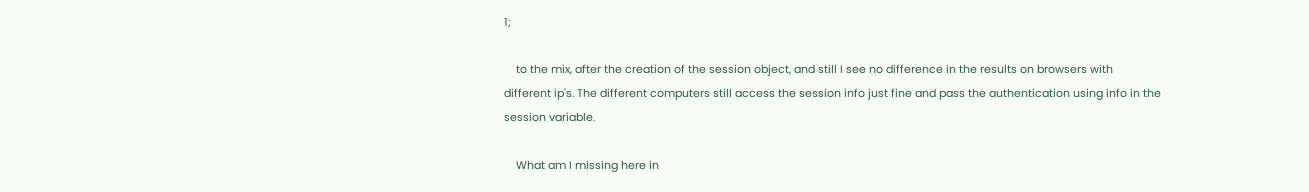1;

    to the mix, after the creation of the session object, and still I see no difference in the results on browsers with different ip's. The different computers still access the session info just fine and pass the authentication using info in the session variable.

    What am I missing here in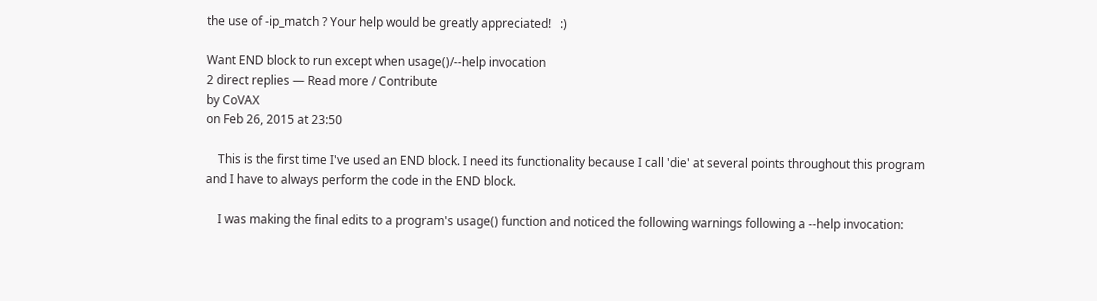the use of -ip_match ? Your help would be greatly appreciated!   :)

Want END block to run except when usage()/--help invocation
2 direct replies — Read more / Contribute
by CoVAX
on Feb 26, 2015 at 23:50

    This is the first time I've used an END block. I need its functionality because I call 'die' at several points throughout this program and I have to always perform the code in the END block.

    I was making the final edits to a program's usage() function and noticed the following warnings following a --help invocation: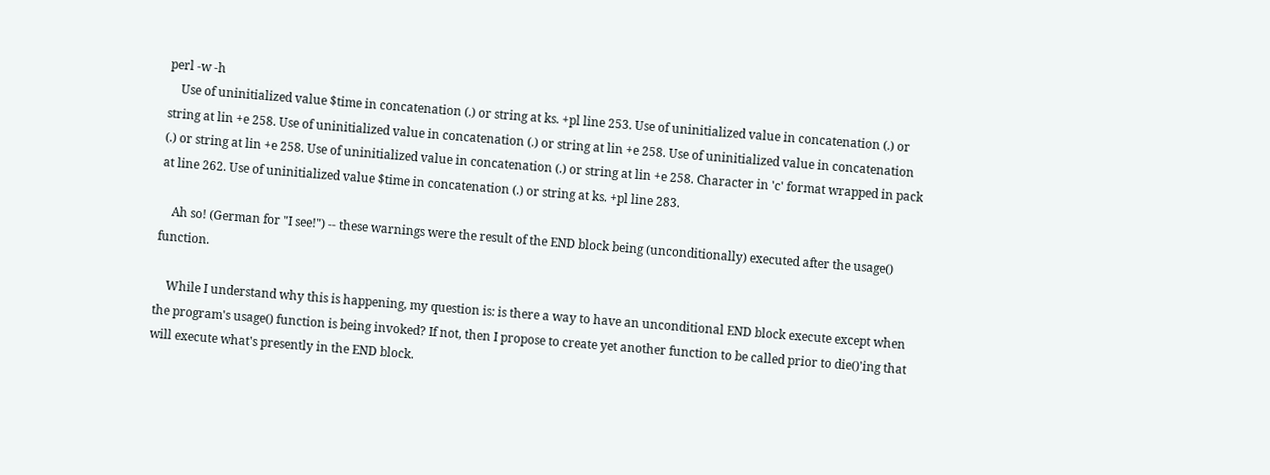perl -w -h
    Use of uninitialized value $time in concatenation (.) or string at ks. +pl line 253. Use of uninitialized value in concatenation (.) or string at lin +e 258. Use of uninitialized value in concatenation (.) or string at lin +e 258. Use of uninitialized value in concatenation (.) or string at lin +e 258. Use of uninitialized value in concatenation (.) or string at lin +e 258. Character in 'c' format wrapped in pack at line 262. Use of uninitialized value $time in concatenation (.) or string at ks. +pl line 283.

    Ah so! (German for "I see!") -- these warnings were the result of the END block being (unconditionally) executed after the usage() function.

    While I understand why this is happening, my question is: is there a way to have an unconditional END block execute except when the program's usage() function is being invoked? If not, then I propose to create yet another function to be called prior to die()'ing that will execute what's presently in the END block.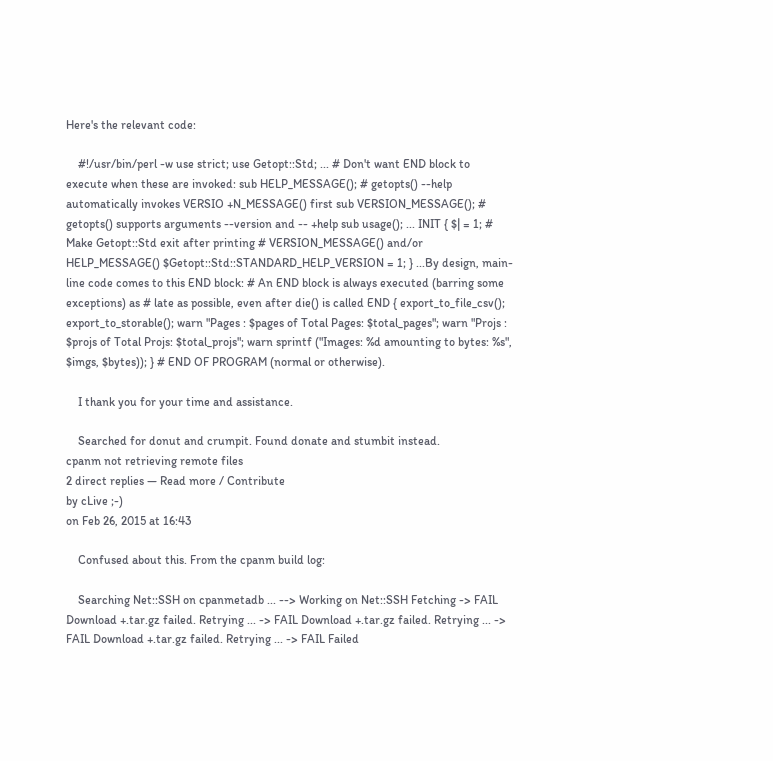Here's the relevant code:

    #!/usr/bin/perl -w use strict; use Getopt::Std; ... # Don't want END block to execute when these are invoked: sub HELP_MESSAGE(); # getopts() --help automatically invokes VERSIO +N_MESSAGE() first sub VERSION_MESSAGE(); # getopts() supports arguments --version and -- +help sub usage(); ... INIT { $| = 1; # Make Getopt::Std exit after printing # VERSION_MESSAGE() and/or HELP_MESSAGE() $Getopt::Std::STANDARD_HELP_VERSION = 1; } ...By design, main-line code comes to this END block: # An END block is always executed (barring some exceptions) as # late as possible, even after die() is called END { export_to_file_csv(); export_to_storable(); warn "Pages : $pages of Total Pages: $total_pages"; warn "Projs : $projs of Total Projs: $total_projs"; warn sprintf ("Images: %d amounting to bytes: %s", $imgs, $bytes)); } # END OF PROGRAM (normal or otherwise).

    I thank you for your time and assistance.

    Searched for donut and crumpit. Found donate and stumbit instead.
cpanm not retrieving remote files
2 direct replies — Read more / Contribute
by cLive ;-)
on Feb 26, 2015 at 16:43

    Confused about this. From the cpanm build log:

    Searching Net::SSH on cpanmetadb ... --> Working on Net::SSH Fetching -> FAIL Download +.tar.gz failed. Retrying ... -> FAIL Download +.tar.gz failed. Retrying ... -> FAIL Download +.tar.gz failed. Retrying ... -> FAIL Failed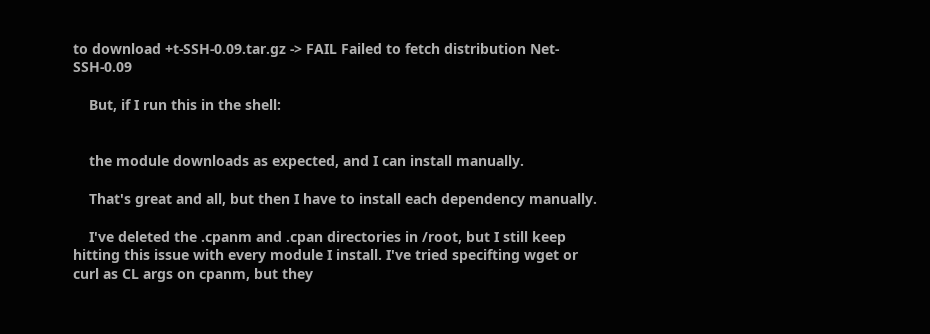to download +t-SSH-0.09.tar.gz -> FAIL Failed to fetch distribution Net-SSH-0.09

    But, if I run this in the shell:


    the module downloads as expected, and I can install manually.

    That's great and all, but then I have to install each dependency manually.

    I've deleted the .cpanm and .cpan directories in /root, but I still keep hitting this issue with every module I install. I've tried specifting wget or curl as CL args on cpanm, but they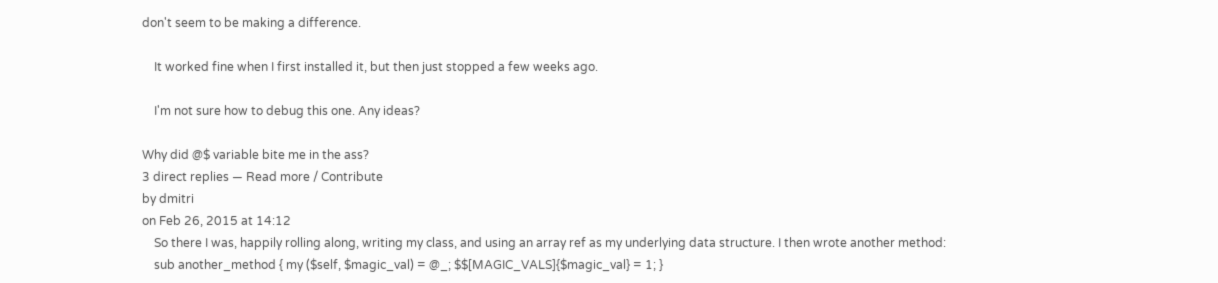don't seem to be making a difference.

    It worked fine when I first installed it, but then just stopped a few weeks ago.

    I'm not sure how to debug this one. Any ideas?

Why did @$ variable bite me in the ass?
3 direct replies — Read more / Contribute
by dmitri
on Feb 26, 2015 at 14:12
    So there I was, happily rolling along, writing my class, and using an array ref as my underlying data structure. I then wrote another method:
    sub another_method { my ($self, $magic_val) = @_; $$[MAGIC_VALS]{$magic_val} = 1; }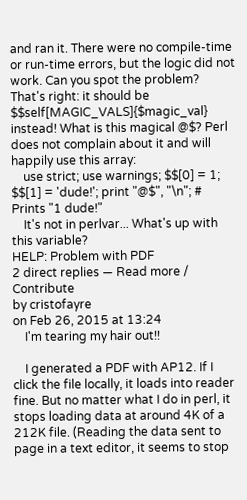and ran it. There were no compile-time or run-time errors, but the logic did not work. Can you spot the problem? That's right: it should be $$self[MAGIC_VALS]{$magic_val} instead! What is this magical @$? Perl does not complain about it and will happily use this array:
    use strict; use warnings; $$[0] = 1; $$[1] = 'dude!'; print "@$", "\n"; # Prints "1 dude!"
    It's not in perlvar... What's up with this variable?
HELP: Problem with PDF
2 direct replies — Read more / Contribute
by cristofayre
on Feb 26, 2015 at 13:24
    I'm tearing my hair out!!

    I generated a PDF with AP12. If I click the file locally, it loads into reader fine. But no matter what I do in perl, it stops loading data at around 4K of a 212K file. (Reading the data sent to page in a text editor, it seems to stop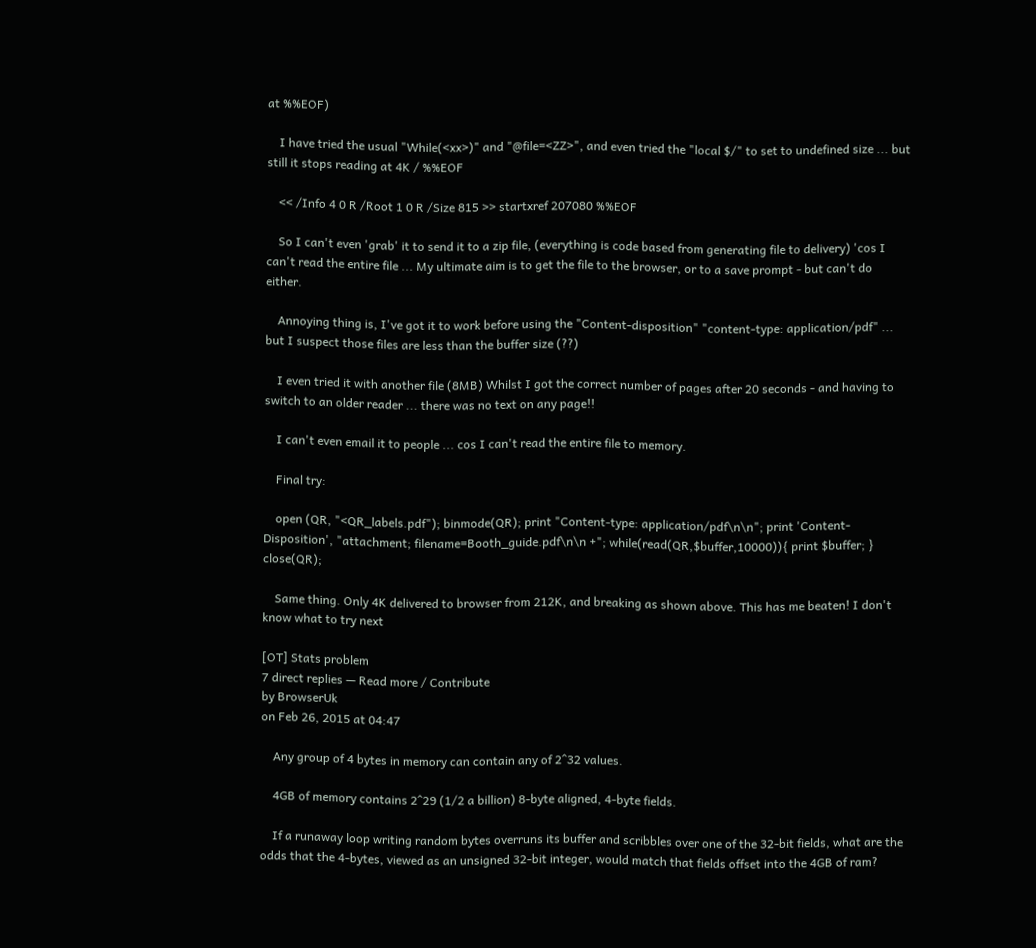at %%EOF)

    I have tried the usual "While(<xx>)" and "@file=<ZZ>", and even tried the "local $/" to set to undefined size ... but still it stops reading at 4K / %%EOF

    << /Info 4 0 R /Root 1 0 R /Size 815 >> startxref 207080 %%EOF

    So I can't even 'grab' it to send it to a zip file, (everything is code based from generating file to delivery) 'cos I can't read the entire file ... My ultimate aim is to get the file to the browser, or to a save prompt - but can't do either.

    Annoying thing is, I've got it to work before using the "Content-disposition" "content-type: application/pdf" ... but I suspect those files are less than the buffer size (??)

    I even tried it with another file (8MB) Whilst I got the correct number of pages after 20 seconds - and having to switch to an older reader ... there was no text on any page!!

    I can't even email it to people ... cos I can't read the entire file to memory.

    Final try:

    open (QR, "<QR_labels.pdf"); binmode(QR); print "Content-type: application/pdf\n\n"; print 'Content-Disposition', "attachment; filename=Booth_guide.pdf\n\n +"; while(read(QR,$buffer,10000)){ print $buffer; } close(QR);

    Same thing. Only 4K delivered to browser from 212K, and breaking as shown above. This has me beaten! I don't know what to try next

[OT] Stats problem
7 direct replies — Read more / Contribute
by BrowserUk
on Feb 26, 2015 at 04:47

    Any group of 4 bytes in memory can contain any of 2^32 values.

    4GB of memory contains 2^29 (1/2 a billion) 8-byte aligned, 4-byte fields.

    If a runaway loop writing random bytes overruns its buffer and scribbles over one of the 32-bit fields, what are the odds that the 4-bytes, viewed as an unsigned 32-bit integer, would match that fields offset into the 4GB of ram?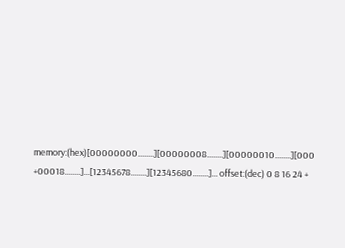memory:(hex)[00000000........][00000008........][00000010........][000 +00018........]...[12345678........][12345680........]... offset:(dec) 0 8 16 24 +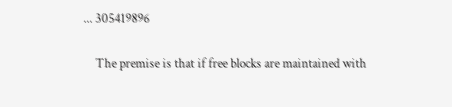... 305419896

    The premise is that if free blocks are maintained with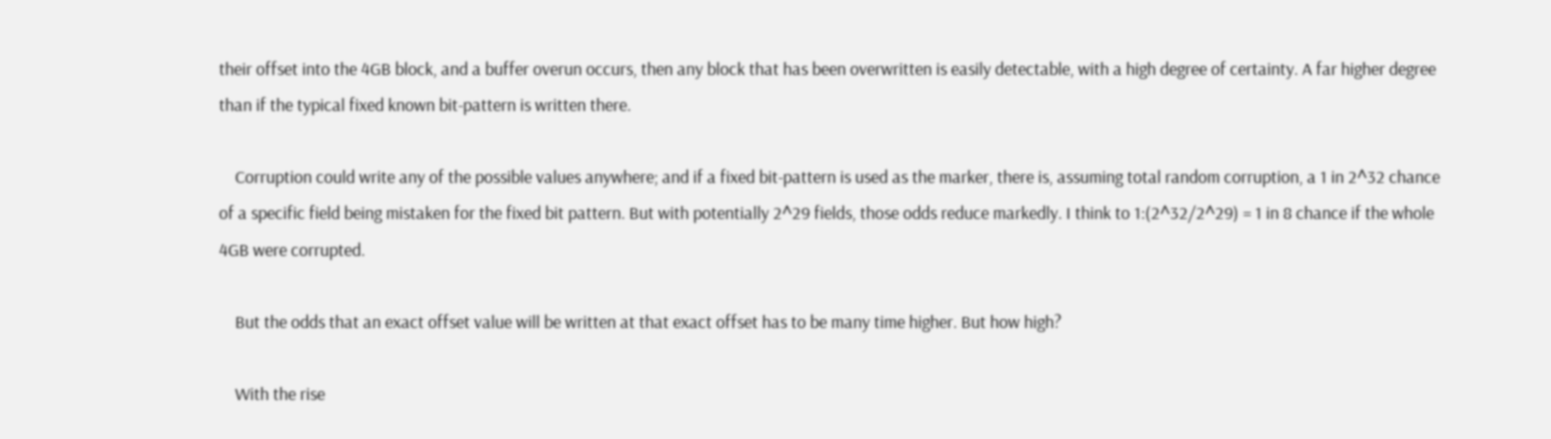their offset into the 4GB block, and a buffer overun occurs, then any block that has been overwritten is easily detectable, with a high degree of certainty. A far higher degree than if the typical fixed known bit-pattern is written there.

    Corruption could write any of the possible values anywhere; and if a fixed bit-pattern is used as the marker, there is, assuming total random corruption, a 1 in 2^32 chance of a specific field being mistaken for the fixed bit pattern. But with potentially 2^29 fields, those odds reduce markedly. I think to 1:(2^32/2^29) = 1 in 8 chance if the whole 4GB were corrupted.

    But the odds that an exact offset value will be written at that exact offset has to be many time higher. But how high?

    With the rise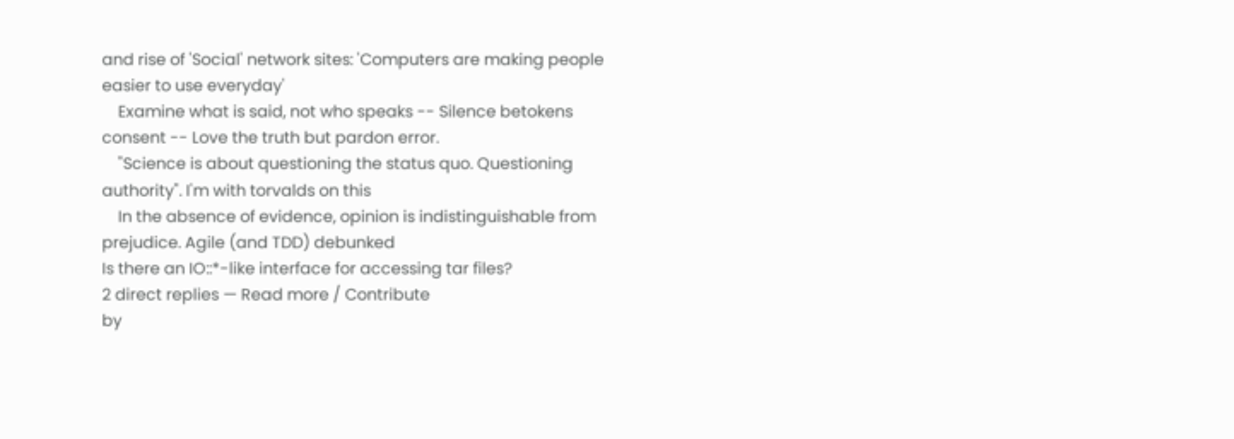and rise of 'Social' network sites: 'Computers are making people easier to use everyday'
    Examine what is said, not who speaks -- Silence betokens consent -- Love the truth but pardon error.
    "Science is about questioning the status quo. Questioning authority". I'm with torvalds on this
    In the absence of evidence, opinion is indistinguishable from prejudice. Agile (and TDD) debunked
Is there an IO::*-like interface for accessing tar files?
2 direct replies — Read more / Contribute
by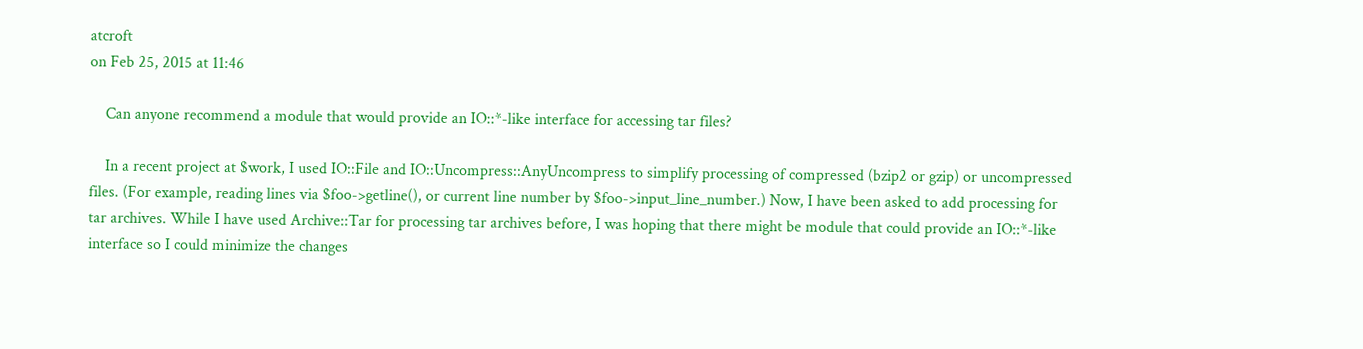atcroft
on Feb 25, 2015 at 11:46

    Can anyone recommend a module that would provide an IO::*-like interface for accessing tar files?

    In a recent project at $work, I used IO::File and IO::Uncompress::AnyUncompress to simplify processing of compressed (bzip2 or gzip) or uncompressed files. (For example, reading lines via $foo->getline(), or current line number by $foo->input_line_number.) Now, I have been asked to add processing for tar archives. While I have used Archive::Tar for processing tar archives before, I was hoping that there might be module that could provide an IO::*-like interface so I could minimize the changes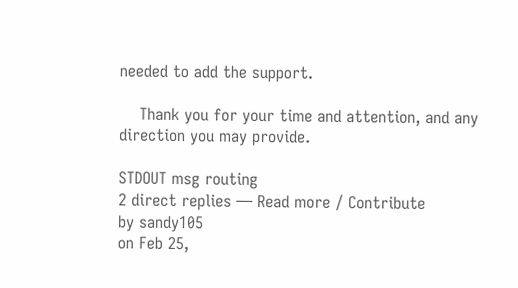needed to add the support.

    Thank you for your time and attention, and any direction you may provide.

STDOUT msg routing
2 direct replies — Read more / Contribute
by sandy105
on Feb 25,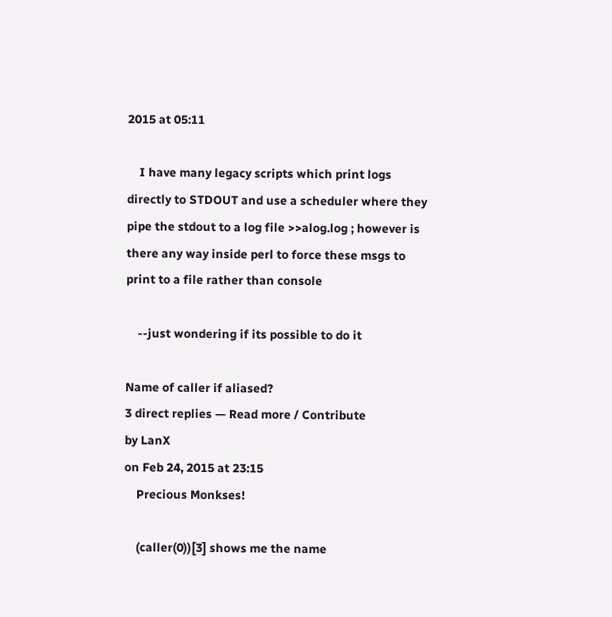2015 at 05:11

    I have many legacy scripts which print logs directly to STDOUT and use a scheduler where they pipe the stdout to a log file >>alog.log ; however is there any way inside perl to force these msgs to print to a file rather than console

    --just wondering if its possible to do it

Name of caller if aliased?
3 direct replies — Read more / Contribute
by LanX
on Feb 24, 2015 at 23:15
    Precious Monkses!

    (caller(0))[3] shows me the name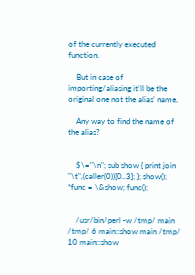of the currently executed function.

    But in case of importing/aliasing it'll be the original one not the alias' name.

    Any way to find the name of the alias?


    $\="\n"; sub show { print join "\t",(caller(0))[0..3]; }; show(); *func = \&show; func();


    /usr/bin/perl -w /tmp/ main /tmp/ 6 main::show main /tmp/ 10 main::show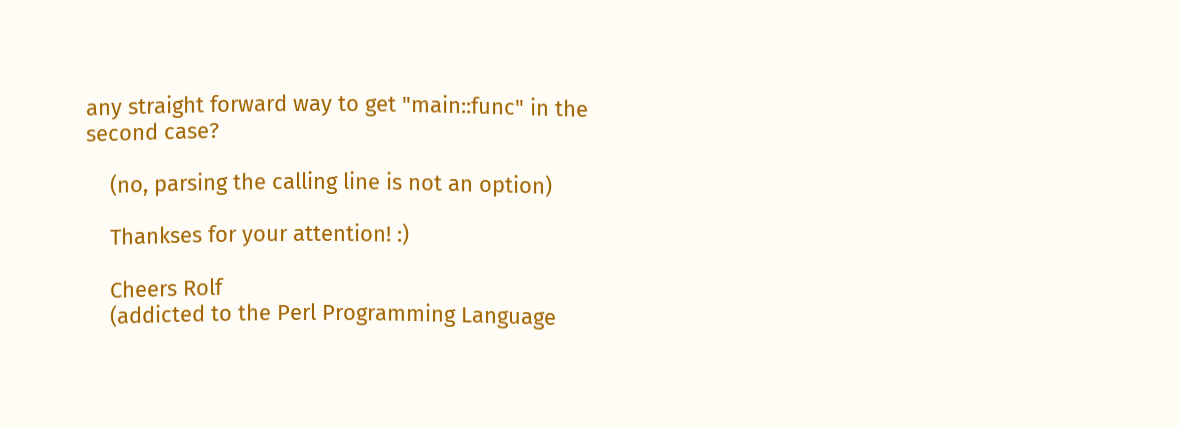any straight forward way to get "main::func" in the second case?

    (no, parsing the calling line is not an option)

    Thankses for your attention! :)

    Cheers Rolf
    (addicted to the Perl Programming Language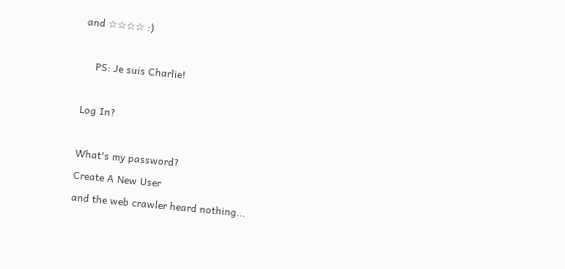and ☆☆☆☆ :)

    PS: Je suis Charlie!

Log In?

What's my password?
Create A New User
and the web crawler heard nothing...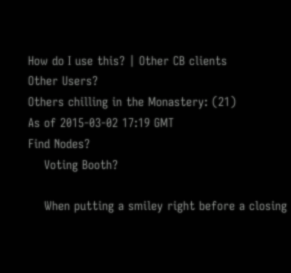How do I use this? | Other CB clients
Other Users?
Others chilling in the Monastery: (21)
As of 2015-03-02 17:19 GMT
Find Nodes?
    Voting Booth?

    When putting a smiley right before a closing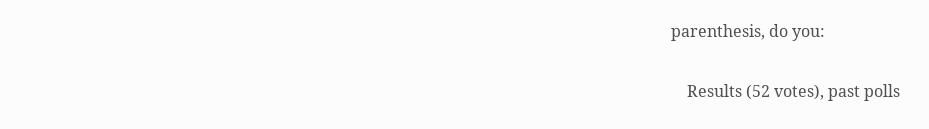parenthesis, do you:

    Results (52 votes), past polls